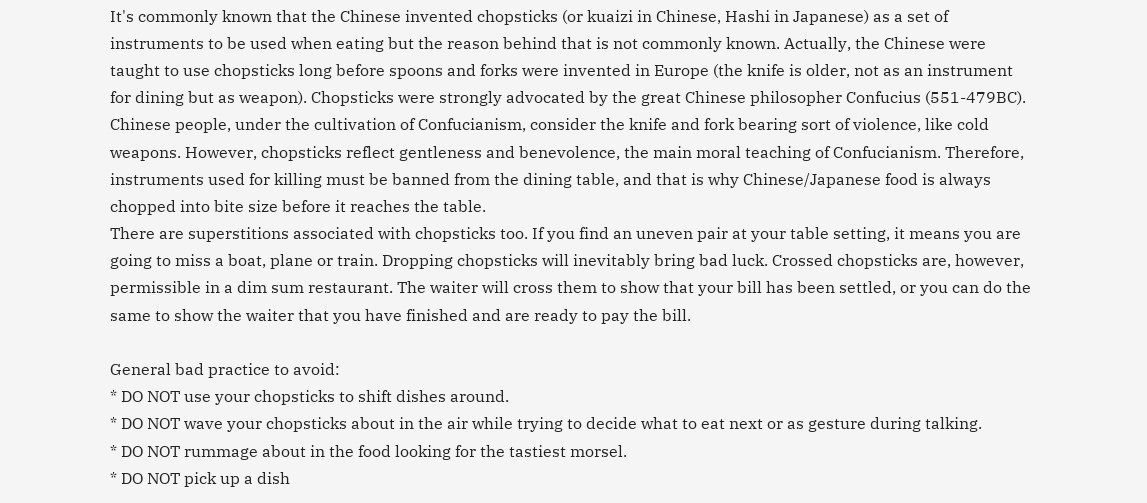It's commonly known that the Chinese invented chopsticks (or kuaizi in Chinese, Hashi in Japanese) as a set of instruments to be used when eating but the reason behind that is not commonly known. Actually, the Chinese were taught to use chopsticks long before spoons and forks were invented in Europe (the knife is older, not as an instrument for dining but as weapon). Chopsticks were strongly advocated by the great Chinese philosopher Confucius (551-479BC). Chinese people, under the cultivation of Confucianism, consider the knife and fork bearing sort of violence, like cold weapons. However, chopsticks reflect gentleness and benevolence, the main moral teaching of Confucianism. Therefore, instruments used for killing must be banned from the dining table, and that is why Chinese/Japanese food is always chopped into bite size before it reaches the table.
There are superstitions associated with chopsticks too. If you find an uneven pair at your table setting, it means you are going to miss a boat, plane or train. Dropping chopsticks will inevitably bring bad luck. Crossed chopsticks are, however, permissible in a dim sum restaurant. The waiter will cross them to show that your bill has been settled, or you can do the same to show the waiter that you have finished and are ready to pay the bill.

General bad practice to avoid:
* DO NOT use your chopsticks to shift dishes around.
* DO NOT wave your chopsticks about in the air while trying to decide what to eat next or as gesture during talking.
* DO NOT rummage about in the food looking for the tastiest morsel.
* DO NOT pick up a dish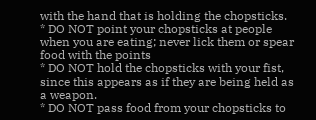with the hand that is holding the chopsticks.
* DO NOT point your chopsticks at people when you are eating; never lick them or spear food with the points
* DO NOT hold the chopsticks with your fist, since this appears as if they are being held as a weapon.
* DO NOT pass food from your chopsticks to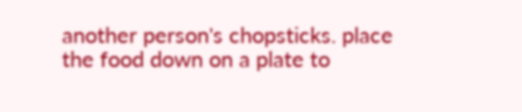another person's chopsticks. place the food down on a plate to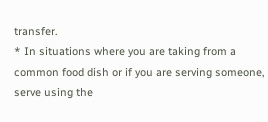transfer.
* In situations where you are taking from a common food dish or if you are serving someone, serve using the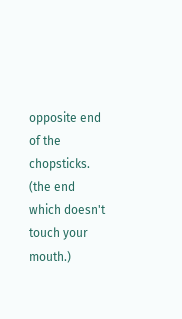opposite end of the chopsticks. (the end which doesn't touch your mouth.)